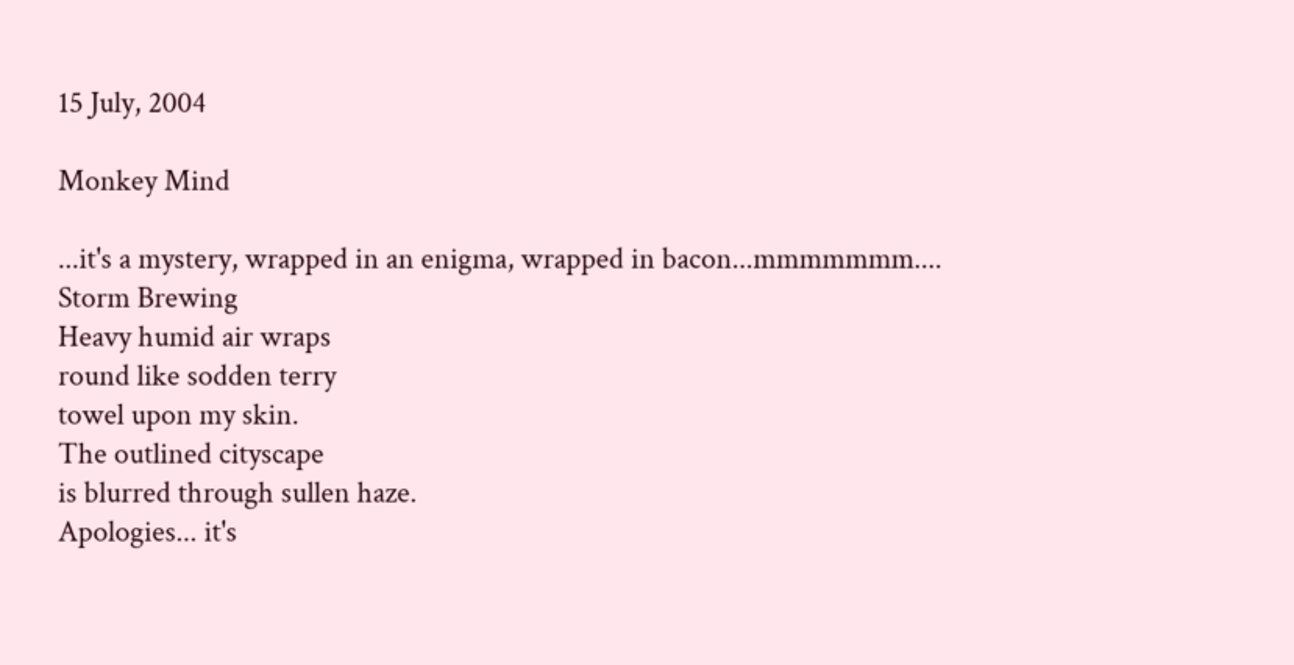15 July, 2004

Monkey Mind

...it's a mystery, wrapped in an enigma, wrapped in bacon...mmmmmmm....
Storm Brewing
Heavy humid air wraps
round like sodden terry
towel upon my skin.
The outlined cityscape
is blurred through sullen haze.
Apologies... it's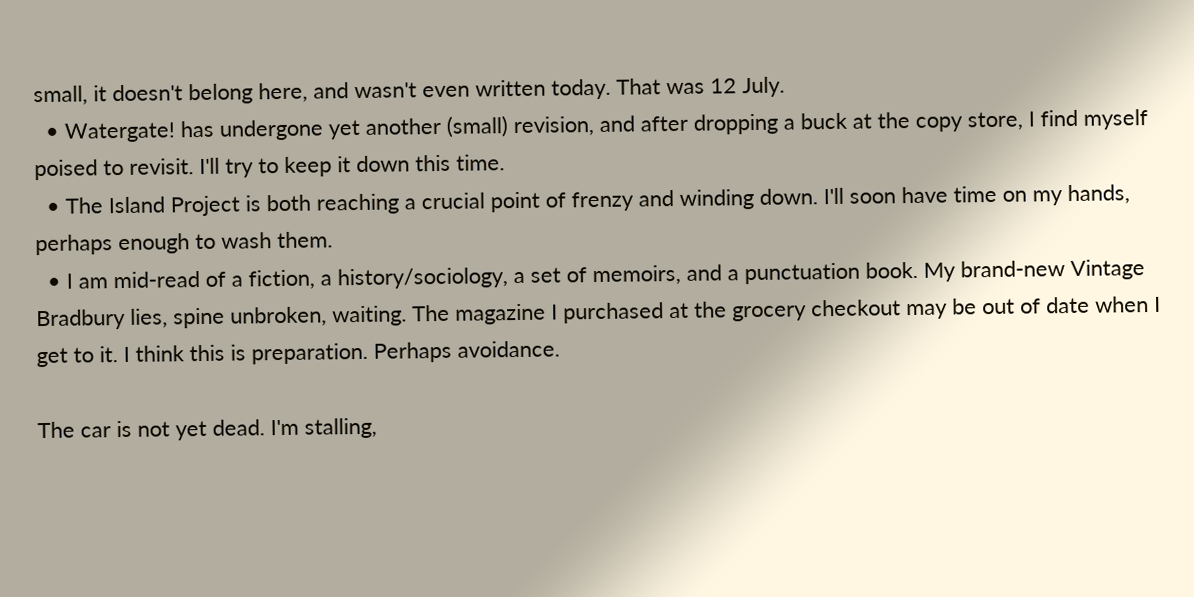small, it doesn't belong here, and wasn't even written today. That was 12 July.
  • Watergate! has undergone yet another (small) revision, and after dropping a buck at the copy store, I find myself poised to revisit. I'll try to keep it down this time.
  • The Island Project is both reaching a crucial point of frenzy and winding down. I'll soon have time on my hands, perhaps enough to wash them.
  • I am mid-read of a fiction, a history/sociology, a set of memoirs, and a punctuation book. My brand-new Vintage Bradbury lies, spine unbroken, waiting. The magazine I purchased at the grocery checkout may be out of date when I get to it. I think this is preparation. Perhaps avoidance.

The car is not yet dead. I'm stalling,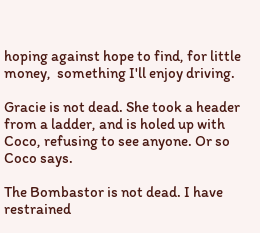hoping against hope to find, for little money,  something I'll enjoy driving.

Gracie is not dead. She took a header from a ladder, and is holed up with Coco, refusing to see anyone. Or so Coco says.

The Bombastor is not dead. I have restrained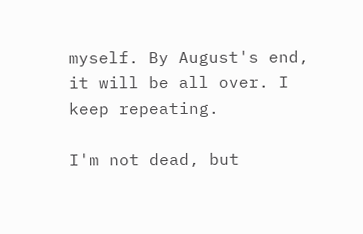myself. By August's end, it will be all over. I keep repeating.

I'm not dead, but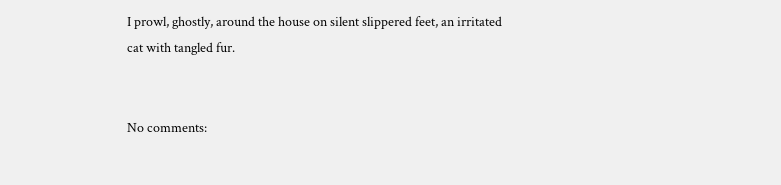I prowl, ghostly, around the house on silent slippered feet, an irritated cat with tangled fur.


No comments: